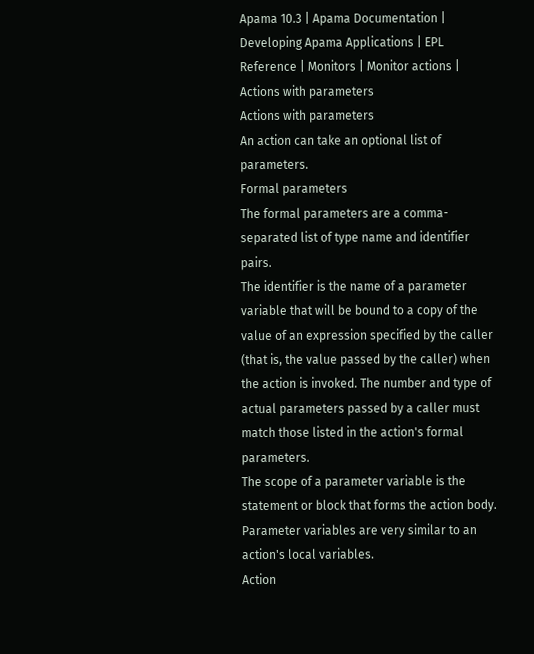Apama 10.3 | Apama Documentation | Developing Apama Applications | EPL Reference | Monitors | Monitor actions | Actions with parameters
Actions with parameters
An action can take an optional list of parameters.
Formal parameters
The formal parameters are a comma-separated list of type name and identifier pairs.
The identifier is the name of a parameter variable that will be bound to a copy of the value of an expression specified by the caller (that is, the value passed by the caller) when the action is invoked. The number and type of actual parameters passed by a caller must match those listed in the action's formal parameters.
The scope of a parameter variable is the statement or block that forms the action body. Parameter variables are very similar to an action's local variables.
Action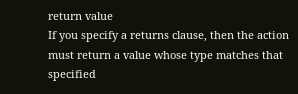return value
If you specify a returns clause, then the action must return a value whose type matches that specified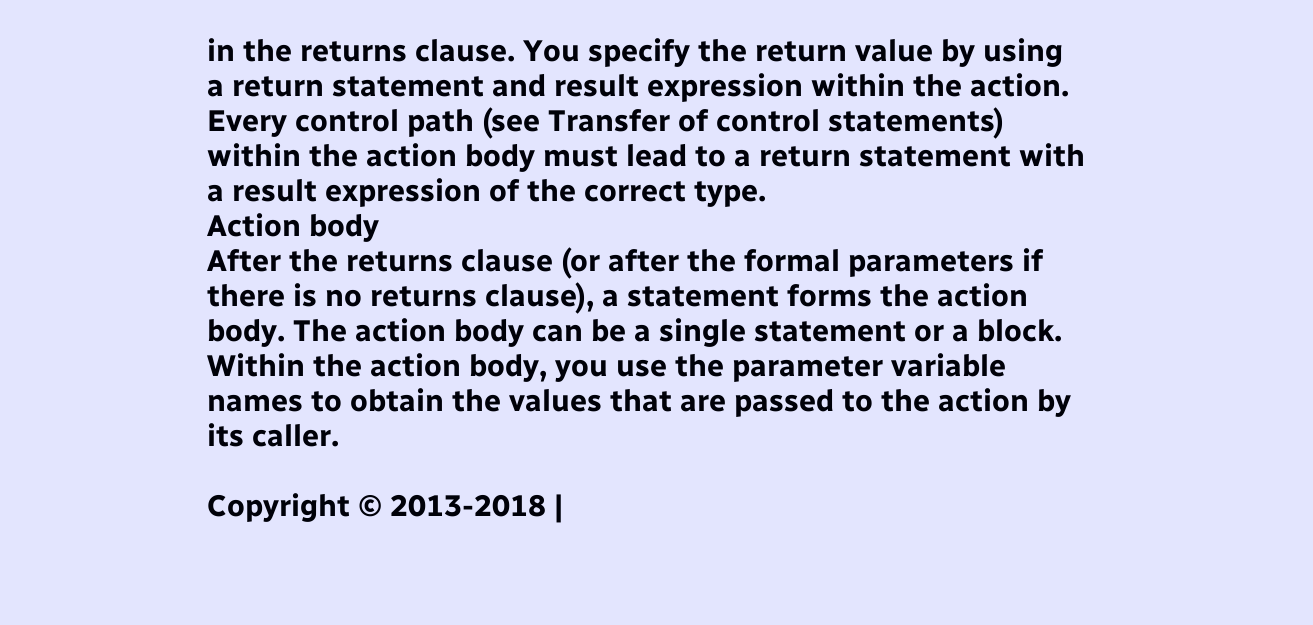in the returns clause. You specify the return value by using a return statement and result expression within the action. Every control path (see Transfer of control statements) within the action body must lead to a return statement with a result expression of the correct type.
Action body
After the returns clause (or after the formal parameters if there is no returns clause), a statement forms the action body. The action body can be a single statement or a block.
Within the action body, you use the parameter variable names to obtain the values that are passed to the action by its caller.

Copyright © 2013-2018 |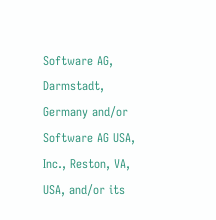Software AG, Darmstadt, Germany and/or Software AG USA, Inc., Reston, VA, USA, and/or its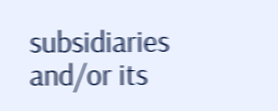subsidiaries and/or its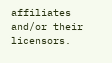affiliates and/or their licensors.